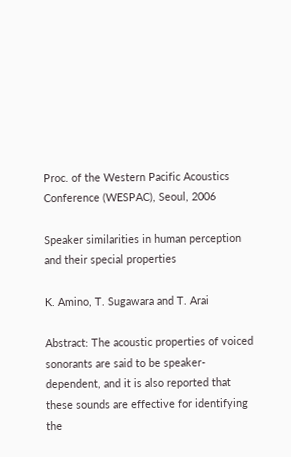Proc. of the Western Pacific Acoustics Conference (WESPAC), Seoul, 2006

Speaker similarities in human perception and their special properties

K. Amino, T. Sugawara and T. Arai

Abstract: The acoustic properties of voiced sonorants are said to be speaker-dependent, and it is also reported that these sounds are effective for identifying the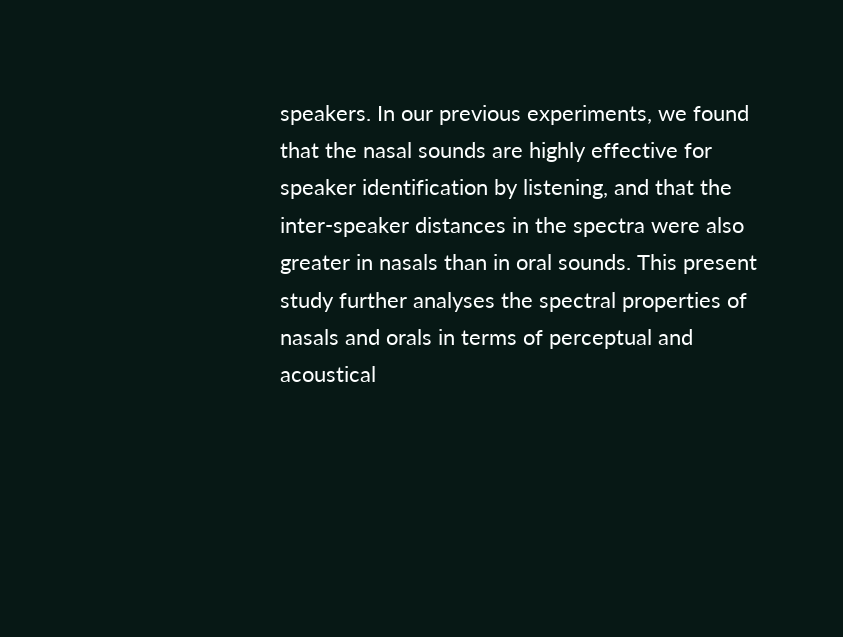speakers. In our previous experiments, we found that the nasal sounds are highly effective for speaker identification by listening, and that the inter-speaker distances in the spectra were also greater in nasals than in oral sounds. This present study further analyses the spectral properties of nasals and orals in terms of perceptual and acoustical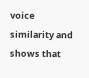voice similarity and shows that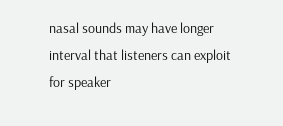nasal sounds may have longer interval that listeners can exploit for speaker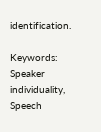identification.

Keywords: Speaker individuality, Speech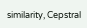similarity, Cepstral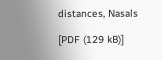distances, Nasals

[PDF (129 kB)]